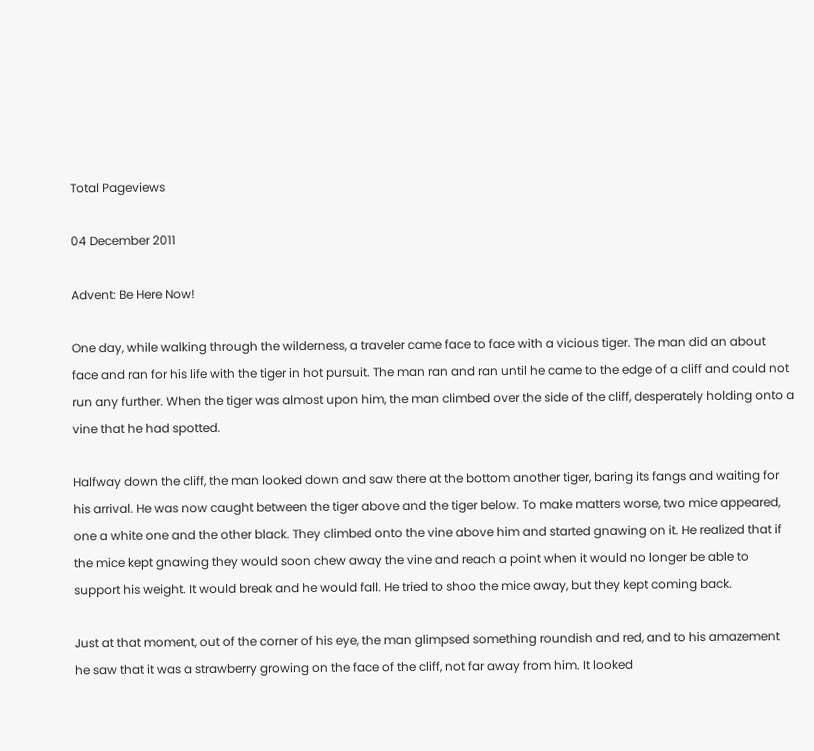Total Pageviews

04 December 2011

Advent: Be Here Now!

One day, while walking through the wilderness, a traveler came face to face with a vicious tiger. The man did an about face and ran for his life with the tiger in hot pursuit. The man ran and ran until he came to the edge of a cliff and could not run any further. When the tiger was almost upon him, the man climbed over the side of the cliff, desperately holding onto a vine that he had spotted.

Halfway down the cliff, the man looked down and saw there at the bottom another tiger, baring its fangs and waiting for his arrival. He was now caught between the tiger above and the tiger below. To make matters worse, two mice appeared, one a white one and the other black. They climbed onto the vine above him and started gnawing on it. He realized that if the mice kept gnawing they would soon chew away the vine and reach a point when it would no longer be able to support his weight. It would break and he would fall. He tried to shoo the mice away, but they kept coming back.

Just at that moment, out of the corner of his eye, the man glimpsed something roundish and red, and to his amazement he saw that it was a strawberry growing on the face of the cliff, not far away from him. It looked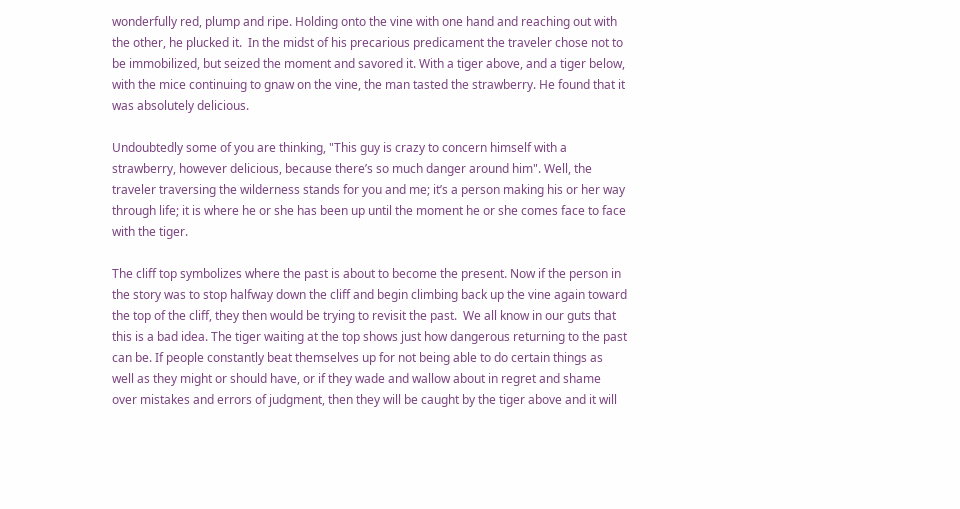wonderfully red, plump and ripe. Holding onto the vine with one hand and reaching out with the other, he plucked it.  In the midst of his precarious predicament the traveler chose not to be immobilized, but seized the moment and savored it. With a tiger above, and a tiger below, with the mice continuing to gnaw on the vine, the man tasted the strawberry. He found that it was absolutely delicious.

Undoubtedly some of you are thinking, "This guy is crazy to concern himself with a strawberry, however delicious, because there’s so much danger around him". Well, the traveler traversing the wilderness stands for you and me; it’s a person making his or her way through life; it is where he or she has been up until the moment he or she comes face to face with the tiger.

The cliff top symbolizes where the past is about to become the present. Now if the person in the story was to stop halfway down the cliff and begin climbing back up the vine again toward the top of the cliff, they then would be trying to revisit the past.  We all know in our guts that this is a bad idea. The tiger waiting at the top shows just how dangerous returning to the past can be. If people constantly beat themselves up for not being able to do certain things as well as they might or should have, or if they wade and wallow about in regret and shame over mistakes and errors of judgment, then they will be caught by the tiger above and it will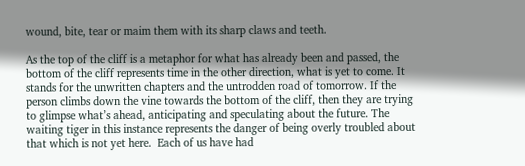wound, bite, tear or maim them with its sharp claws and teeth.

As the top of the cliff is a metaphor for what has already been and passed, the bottom of the cliff represents time in the other direction, what is yet to come. It stands for the unwritten chapters and the untrodden road of tomorrow. If the person climbs down the vine towards the bottom of the cliff, then they are trying to glimpse what’s ahead, anticipating and speculating about the future. The waiting tiger in this instance represents the danger of being overly troubled about that which is not yet here.  Each of us have had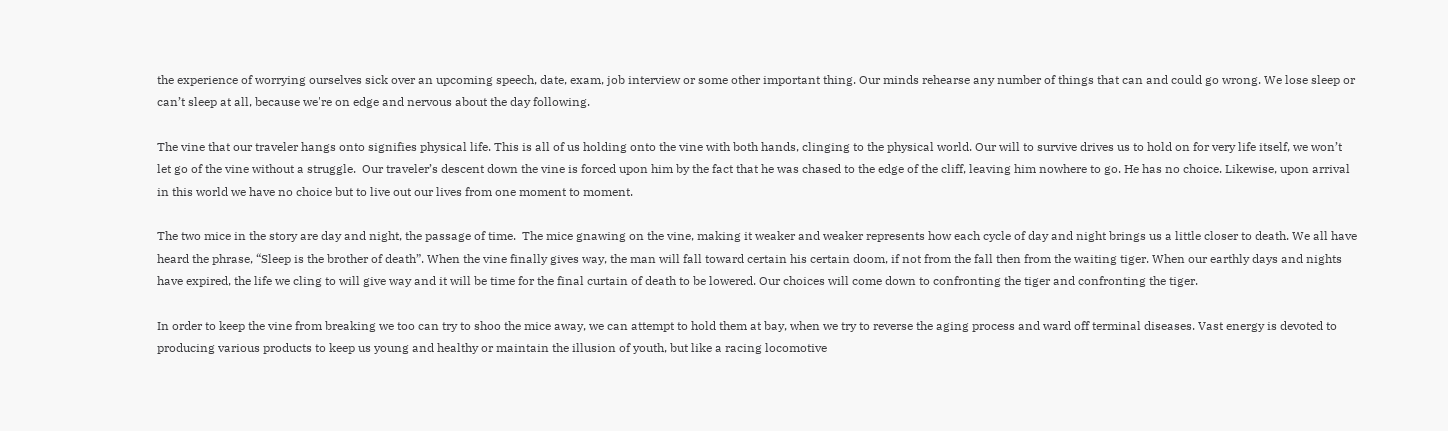the experience of worrying ourselves sick over an upcoming speech, date, exam, job interview or some other important thing. Our minds rehearse any number of things that can and could go wrong. We lose sleep or can’t sleep at all, because we're on edge and nervous about the day following.

The vine that our traveler hangs onto signifies physical life. This is all of us holding onto the vine with both hands, clinging to the physical world. Our will to survive drives us to hold on for very life itself, we won’t let go of the vine without a struggle.  Our traveler’s descent down the vine is forced upon him by the fact that he was chased to the edge of the cliff, leaving him nowhere to go. He has no choice. Likewise, upon arrival in this world we have no choice but to live out our lives from one moment to moment.

The two mice in the story are day and night, the passage of time.  The mice gnawing on the vine, making it weaker and weaker represents how each cycle of day and night brings us a little closer to death. We all have heard the phrase, “Sleep is the brother of death”. When the vine finally gives way, the man will fall toward certain his certain doom, if not from the fall then from the waiting tiger. When our earthly days and nights have expired, the life we cling to will give way and it will be time for the final curtain of death to be lowered. Our choices will come down to confronting the tiger and confronting the tiger.

In order to keep the vine from breaking we too can try to shoo the mice away, we can attempt to hold them at bay, when we try to reverse the aging process and ward off terminal diseases. Vast energy is devoted to producing various products to keep us young and healthy or maintain the illusion of youth, but like a racing locomotive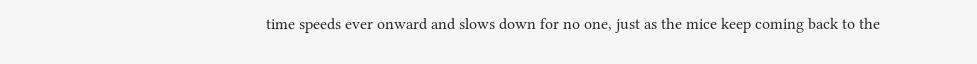time speeds ever onward and slows down for no one, just as the mice keep coming back to the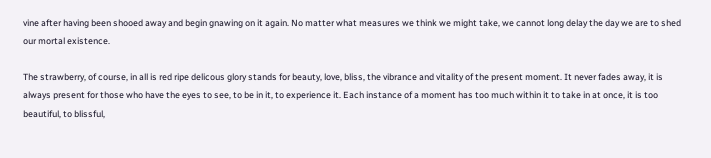vine after having been shooed away and begin gnawing on it again. No matter what measures we think we might take, we cannot long delay the day we are to shed our mortal existence.

The strawberry, of course, in all is red ripe delicous glory stands for beauty, love, bliss, the vibrance and vitality of the present moment. It never fades away, it is always present for those who have the eyes to see, to be in it, to experience it. Each instance of a moment has too much within it to take in at once, it is too beautiful, to blissful,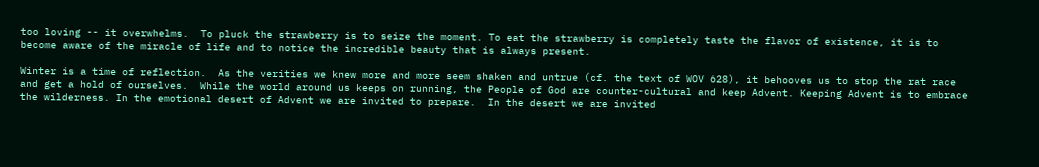too loving -- it overwhelms.  To pluck the strawberry is to seize the moment. To eat the strawberry is completely taste the flavor of existence, it is to become aware of the miracle of life and to notice the incredible beauty that is always present.

Winter is a time of reflection.  As the verities we knew more and more seem shaken and untrue (cf. the text of WOV 628), it behooves us to stop the rat race and get a hold of ourselves.  While the world around us keeps on running, the People of God are counter-cultural and keep Advent. Keeping Advent is to embrace the wilderness. In the emotional desert of Advent we are invited to prepare.  In the desert we are invited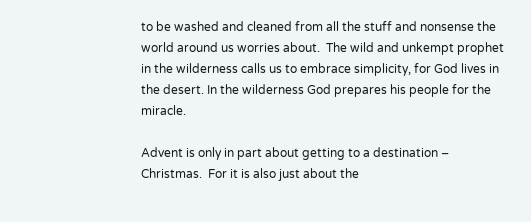to be washed and cleaned from all the stuff and nonsense the world around us worries about.  The wild and unkempt prophet in the wilderness calls us to embrace simplicity, for God lives in the desert. In the wilderness God prepares his people for the miracle.

Advent is only in part about getting to a destination – Christmas.  For it is also just about the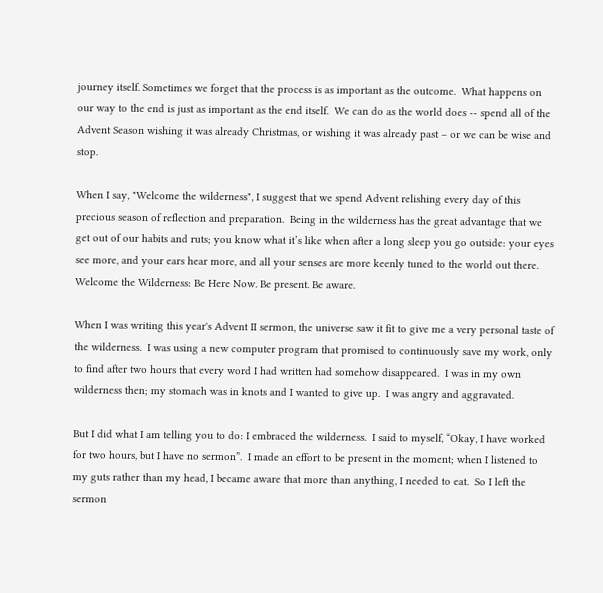journey itself. Sometimes we forget that the process is as important as the outcome.  What happens on our way to the end is just as important as the end itself.  We can do as the world does -- spend all of the Advent Season wishing it was already Christmas, or wishing it was already past – or we can be wise and stop.

When I say, "Welcome the wilderness", I suggest that we spend Advent relishing every day of this precious season of reflection and preparation.  Being in the wilderness has the great advantage that we get out of our habits and ruts; you know what it’s like when after a long sleep you go outside: your eyes see more, and your ears hear more, and all your senses are more keenly tuned to the world out there. Welcome the Wilderness: Be Here Now. Be present. Be aware.

When I was writing this year's Advent II sermon, the universe saw it fit to give me a very personal taste of the wilderness.  I was using a new computer program that promised to continuously save my work, only to find after two hours that every word I had written had somehow disappeared.  I was in my own wilderness then; my stomach was in knots and I wanted to give up.  I was angry and aggravated.

But I did what I am telling you to do: I embraced the wilderness.  I said to myself, “Okay, I have worked for two hours, but I have no sermon”.  I made an effort to be present in the moment; when I listened to my guts rather than my head, I became aware that more than anything, I needed to eat.  So I left the sermon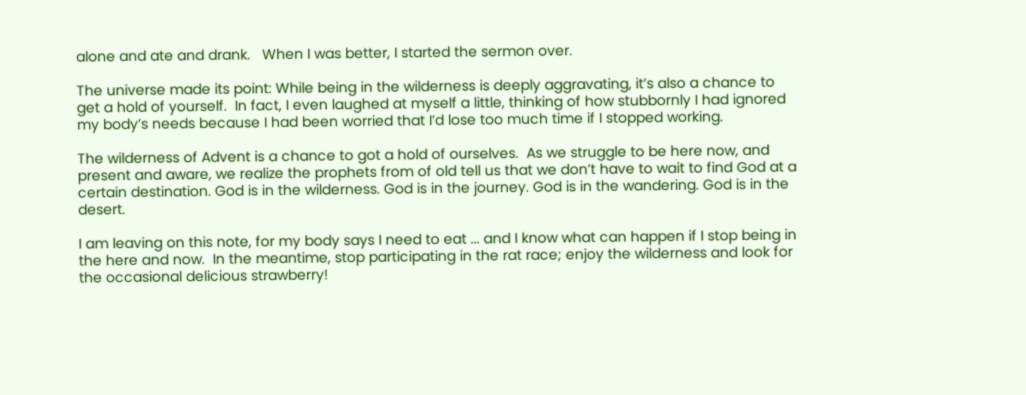alone and ate and drank.   When I was better, I started the sermon over.

The universe made its point: While being in the wilderness is deeply aggravating, it’s also a chance to get a hold of yourself.  In fact, I even laughed at myself a little, thinking of how stubbornly I had ignored my body’s needs because I had been worried that I’d lose too much time if I stopped working.

The wilderness of Advent is a chance to got a hold of ourselves.  As we struggle to be here now, and present and aware, we realize the prophets from of old tell us that we don’t have to wait to find God at a certain destination. God is in the wilderness. God is in the journey. God is in the wandering. God is in the desert.

I am leaving on this note, for my body says I need to eat ... and I know what can happen if I stop being in the here and now.  In the meantime, stop participating in the rat race; enjoy the wilderness and look for the occasional delicious strawberry!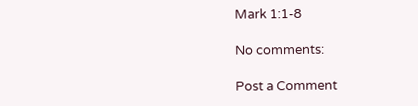Mark 1:1-8

No comments:

Post a Comment